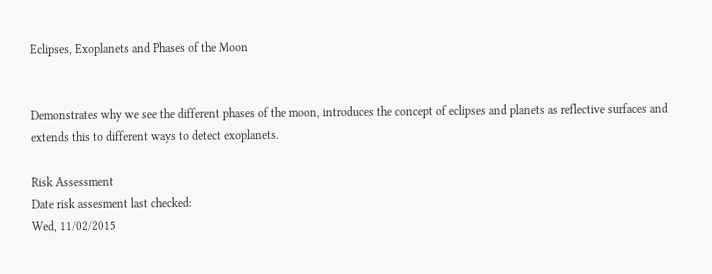Eclipses, Exoplanets and Phases of the Moon


Demonstrates why we see the different phases of the moon, introduces the concept of eclipses and planets as reflective surfaces and extends this to different ways to detect exoplanets.

Risk Assessment
Date risk assesment last checked:
Wed, 11/02/2015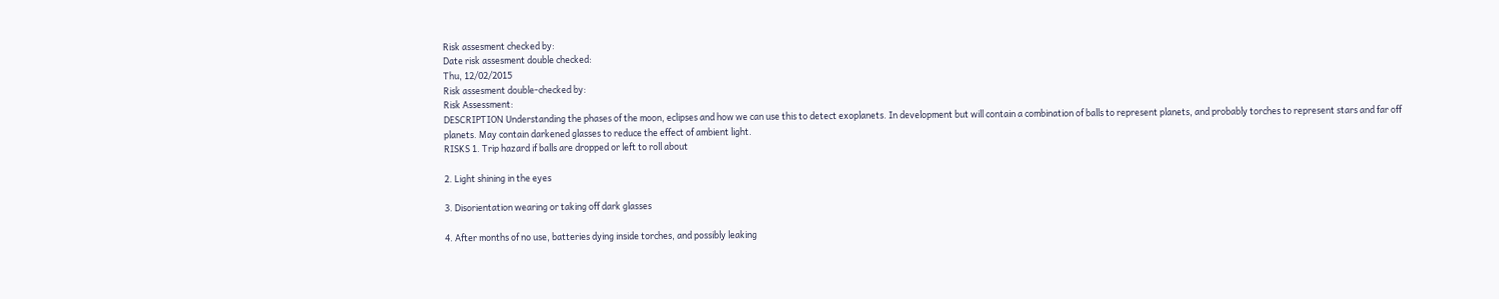Risk assesment checked by:
Date risk assesment double checked:
Thu, 12/02/2015
Risk assesment double-checked by:
Risk Assessment:
DESCRIPTION Understanding the phases of the moon, eclipses and how we can use this to detect exoplanets. In development but will contain a combination of balls to represent planets, and probably torches to represent stars and far off planets. May contain darkened glasses to reduce the effect of ambient light.
RISKS 1. Trip hazard if balls are dropped or left to roll about

2. Light shining in the eyes

3. Disorientation wearing or taking off dark glasses

4. After months of no use, batteries dying inside torches, and possibly leaking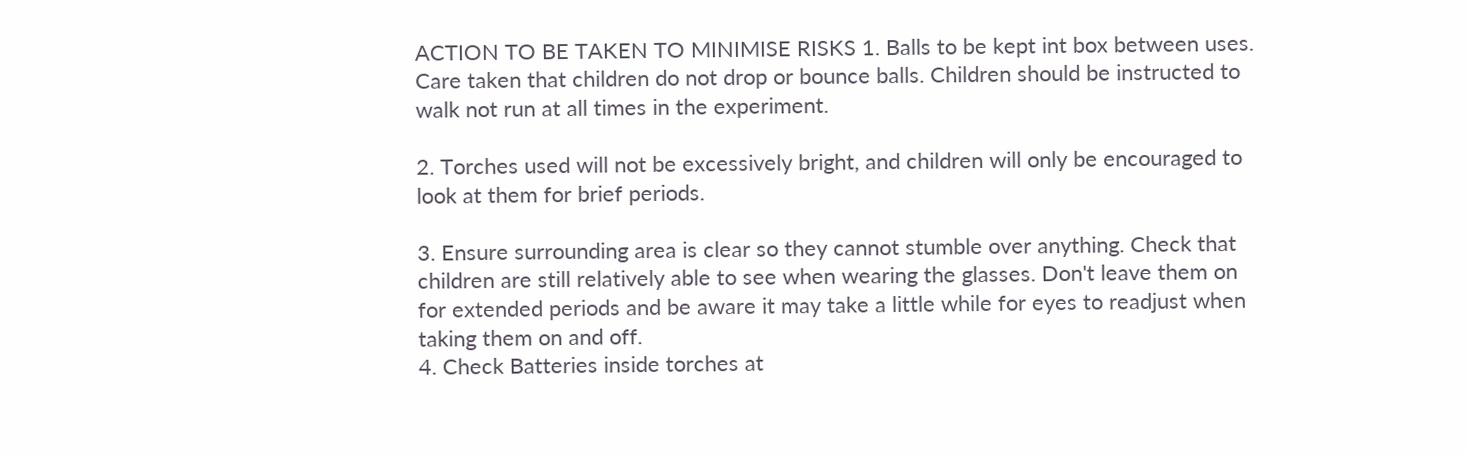ACTION TO BE TAKEN TO MINIMISE RISKS 1. Balls to be kept int box between uses. Care taken that children do not drop or bounce balls. Children should be instructed to walk not run at all times in the experiment.

2. Torches used will not be excessively bright, and children will only be encouraged to look at them for brief periods.

3. Ensure surrounding area is clear so they cannot stumble over anything. Check that children are still relatively able to see when wearing the glasses. Don't leave them on for extended periods and be aware it may take a little while for eyes to readjust when taking them on and off.
4. Check Batteries inside torches at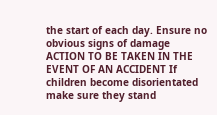the start of each day. Ensure no obvious signs of damage
ACTION TO BE TAKEN IN THE EVENT OF AN ACCIDENT If children become disorientated make sure they stand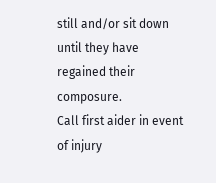still and/or sit down until they have regained their composure.
Call first aider in event of injury